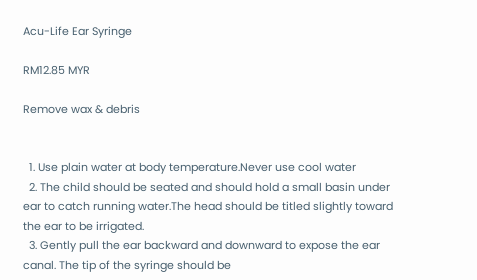Acu-Life Ear Syringe

RM12.85 MYR

Remove wax & debris


  1. Use plain water at body temperature.Never use cool water
  2. The child should be seated and should hold a small basin under ear to catch running water.The head should be titled slightly toward the ear to be irrigated.
  3. Gently pull the ear backward and downward to expose the ear canal. The tip of the syringe should be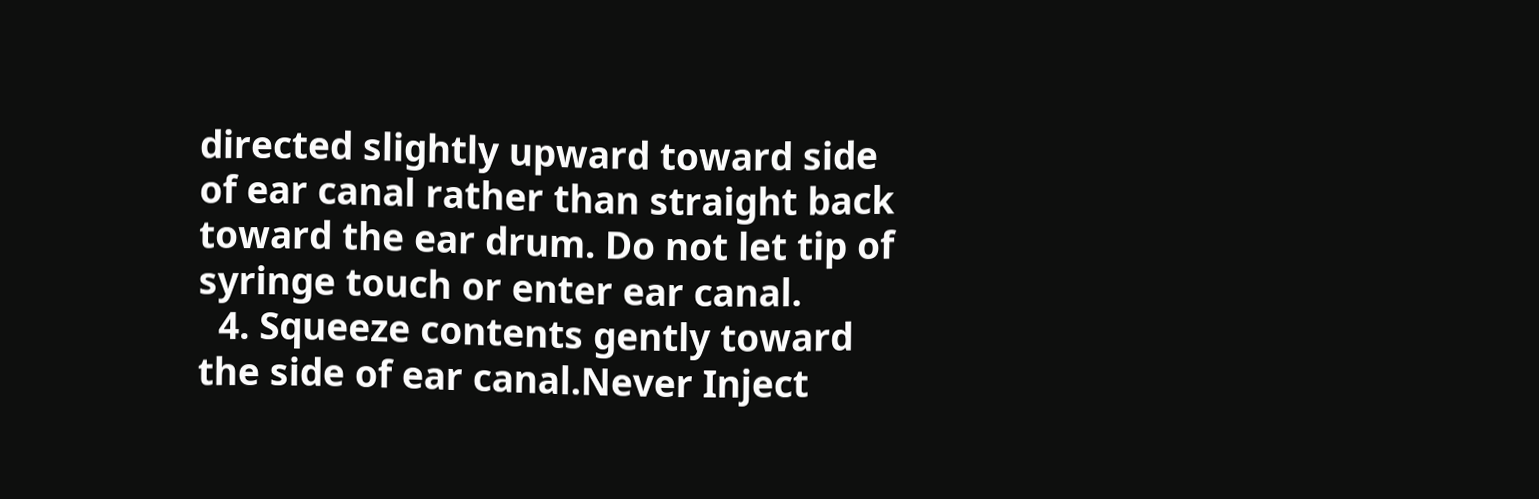directed slightly upward toward side of ear canal rather than straight back toward the ear drum. Do not let tip of syringe touch or enter ear canal.
  4. Squeeze contents gently toward the side of ear canal.Never Inject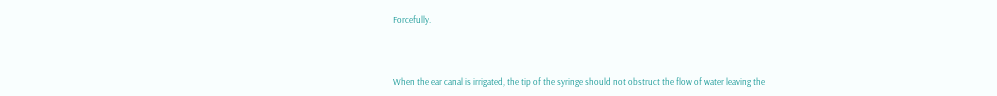Forcefully.



When the ear canal is irrigated, the tip of the syringe should not obstruct the flow of water leaving the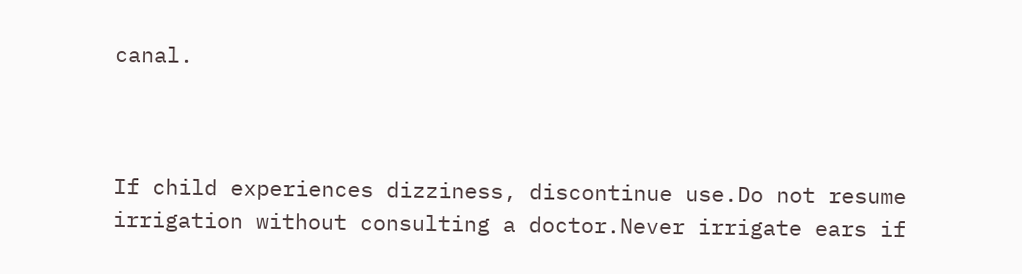canal.



If child experiences dizziness, discontinue use.Do not resume irrigation without consulting a doctor.Never irrigate ears if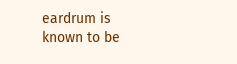eardrum is known to be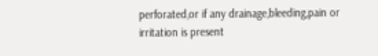perforated,or if any drainage,bleeding,pain or irritation is present